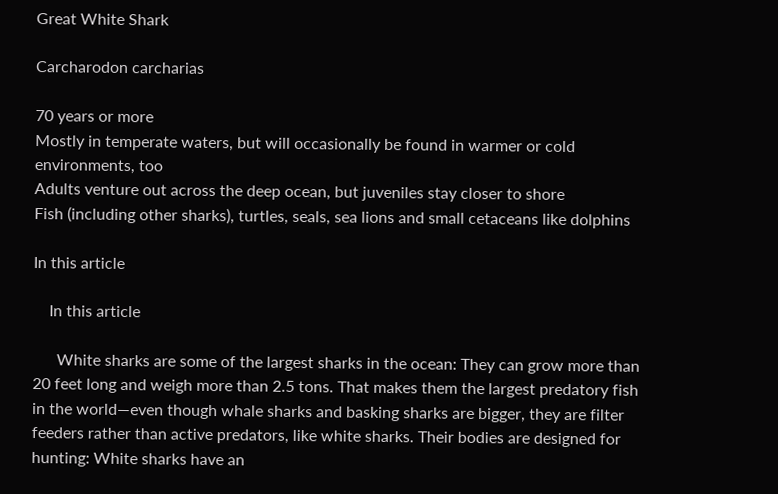Great White Shark

Carcharodon carcharias

70 years or more
Mostly in temperate waters, but will occasionally be found in warmer or cold environments, too
Adults venture out across the deep ocean, but juveniles stay closer to shore
Fish (including other sharks), turtles, seals, sea lions and small cetaceans like dolphins

In this article

    In this article

      White sharks are some of the largest sharks in the ocean: They can grow more than 20 feet long and weigh more than 2.5 tons. That makes them the largest predatory fish in the world—even though whale sharks and basking sharks are bigger, they are filter feeders rather than active predators, like white sharks. Their bodies are designed for hunting: White sharks have an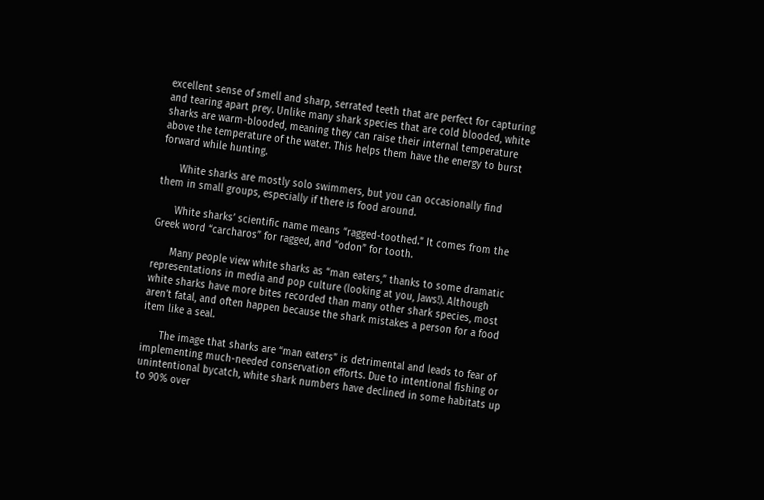excellent sense of smell and sharp, serrated teeth that are perfect for capturing and tearing apart prey. Unlike many shark species that are cold blooded, white sharks are warm-blooded, meaning they can raise their internal temperature above the temperature of the water. This helps them have the energy to burst forward while hunting.

      White sharks are mostly solo swimmers, but you can occasionally find them in small groups, especially if there is food around.

      White sharks’ scientific name means “ragged-toothed.” It comes from the Greek word “carcharos” for ragged, and “odon” for tooth.

      Many people view white sharks as “man eaters,” thanks to some dramatic representations in media and pop culture (looking at you, Jaws!). Although white sharks have more bites recorded than many other shark species, most aren’t fatal, and often happen because the shark mistakes a person for a food item like a seal.

      The image that sharks are “man eaters” is detrimental and leads to fear of implementing much-needed conservation efforts. Due to intentional fishing or unintentional bycatch, white shark numbers have declined in some habitats up to 90% over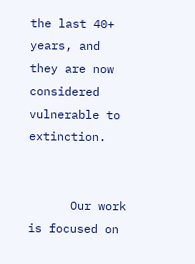the last 40+ years, and they are now considered vulnerable to extinction.


      Our work is focused on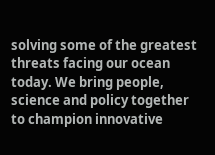solving some of the greatest threats facing our ocean today. We bring people, science and policy together to champion innovative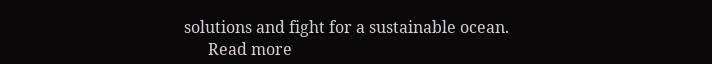solutions and fight for a sustainable ocean.
      Read more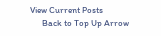View Current Posts
      Back to Top Up Arrow